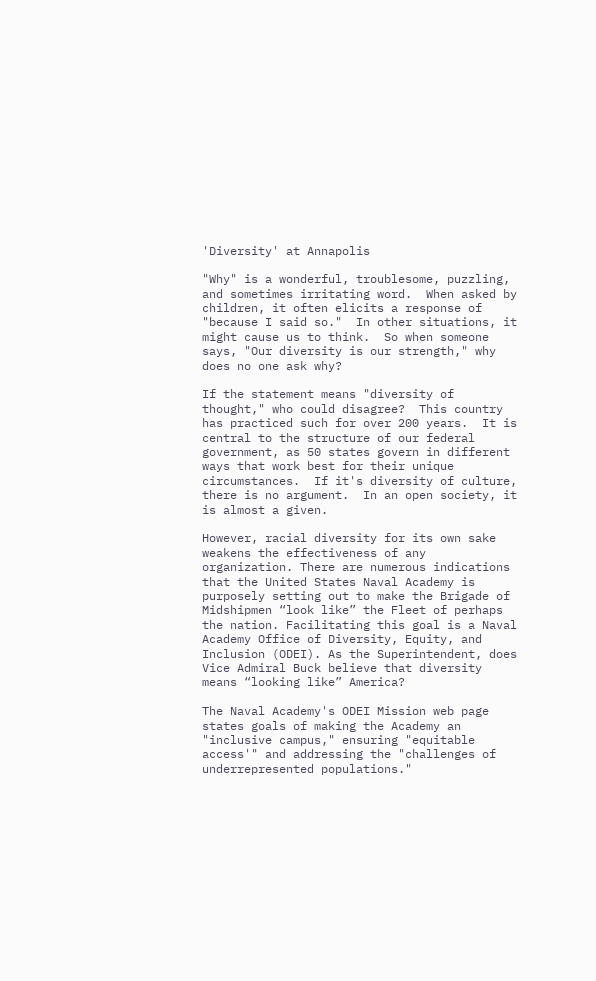'Diversity' at Annapolis

"Why" is a wonderful, troublesome, puzzling, and sometimes irritating word.  When asked by children, it often elicits a response of "because I said so."  In other situations, it might cause us to think.  So when someone says, "Our diversity is our strength," why does no one ask why?

If the statement means "diversity of thought," who could disagree?  This country has practiced such for over 200 years.  It is central to the structure of our federal government, as 50 states govern in different ways that work best for their unique circumstances.  If it's diversity of culture, there is no argument.  In an open society, it is almost a given.

However, racial diversity for its own sake weakens the effectiveness of any organization. There are numerous indications that the United States Naval Academy is purposely setting out to make the Brigade of Midshipmen “look like” the Fleet of perhaps the nation. Facilitating this goal is a Naval Academy Office of Diversity, Equity, and Inclusion (ODEI). As the Superintendent, does Vice Admiral Buck believe that diversity means “looking like” America?

The Naval Academy's ODEI Mission web page states goals of making the Academy an "inclusive campus," ensuring "equitable access'" and addressing the "challenges of underrepresented populations."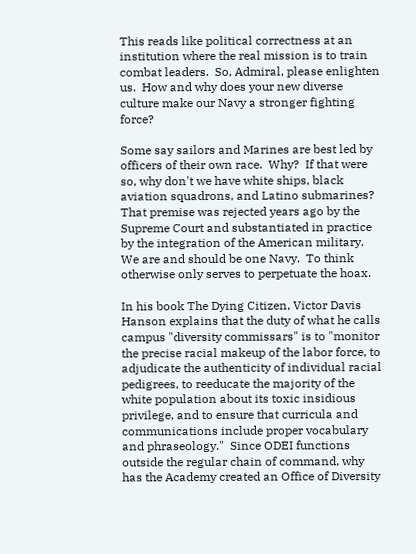This reads like political correctness at an institution where the real mission is to train combat leaders.  So, Admiral, please enlighten us.  How and why does your new diverse culture make our Navy a stronger fighting force?

Some say sailors and Marines are best led by officers of their own race.  Why?  If that were so, why don't we have white ships, black aviation squadrons, and Latino submarines?  That premise was rejected years ago by the Supreme Court and substantiated in practice by the integration of the American military.  We are and should be one Navy.  To think otherwise only serves to perpetuate the hoax.

In his book The Dying Citizen, Victor Davis Hanson explains that the duty of what he calls campus "diversity commissars" is to "monitor the precise racial makeup of the labor force, to adjudicate the authenticity of individual racial pedigrees, to reeducate the majority of the white population about its toxic insidious privilege, and to ensure that curricula and communications include proper vocabulary and phraseology."  Since ODEI functions outside the regular chain of command, why has the Academy created an Office of Diversity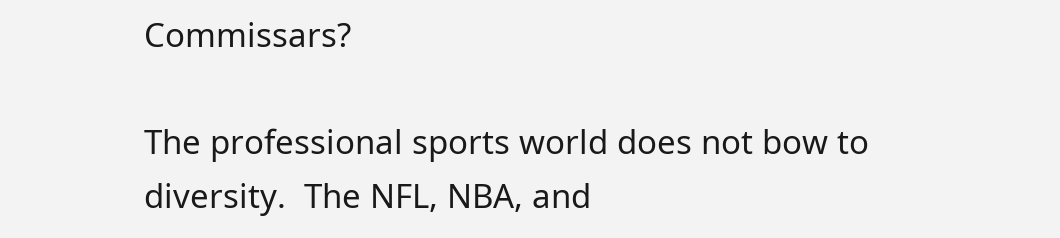Commissars?

The professional sports world does not bow to diversity.  The NFL, NBA, and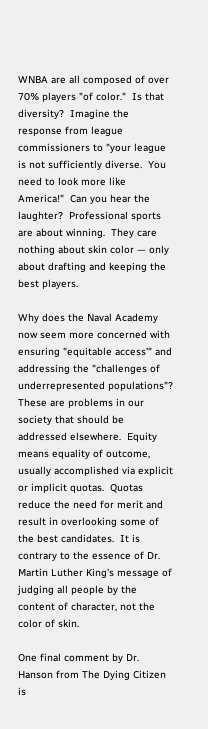WNBA are all composed of over 70% players "of color."  Is that diversity?  Imagine the response from league commissioners to "your league is not sufficiently diverse.  You need to look more like America!"  Can you hear the laughter?  Professional sports are about winning.  They care nothing about skin color — only about drafting and keeping the best players.

Why does the Naval Academy now seem more concerned with ensuring "equitable access'" and addressing the "challenges of underrepresented populations"?  These are problems in our society that should be addressed elsewhere.  Equity means equality of outcome, usually accomplished via explicit or implicit quotas.  Quotas reduce the need for merit and result in overlooking some of the best candidates.  It is contrary to the essence of Dr. Martin Luther King's message of judging all people by the content of character, not the color of skin.

One final comment by Dr. Hanson from The Dying Citizen is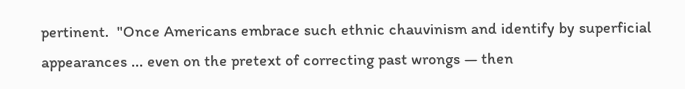pertinent.  "Once Americans embrace such ethnic chauvinism and identify by superficial appearances ... even on the pretext of correcting past wrongs — then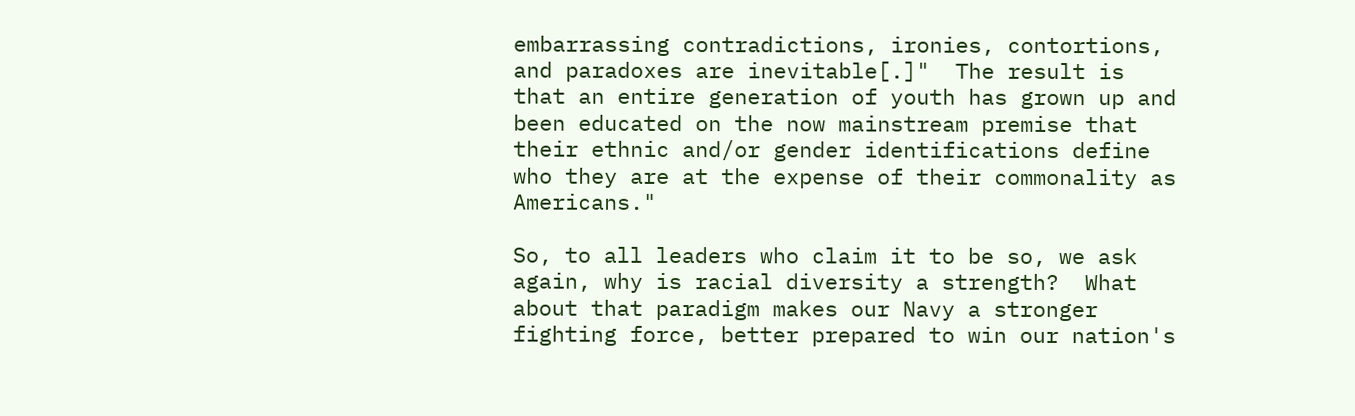embarrassing contradictions, ironies, contortions, and paradoxes are inevitable[.]"  The result is that an entire generation of youth has grown up and been educated on the now mainstream premise that their ethnic and/or gender identifications define who they are at the expense of their commonality as Americans."

So, to all leaders who claim it to be so, we ask again, why is racial diversity a strength?  What about that paradigm makes our Navy a stronger fighting force, better prepared to win our nation's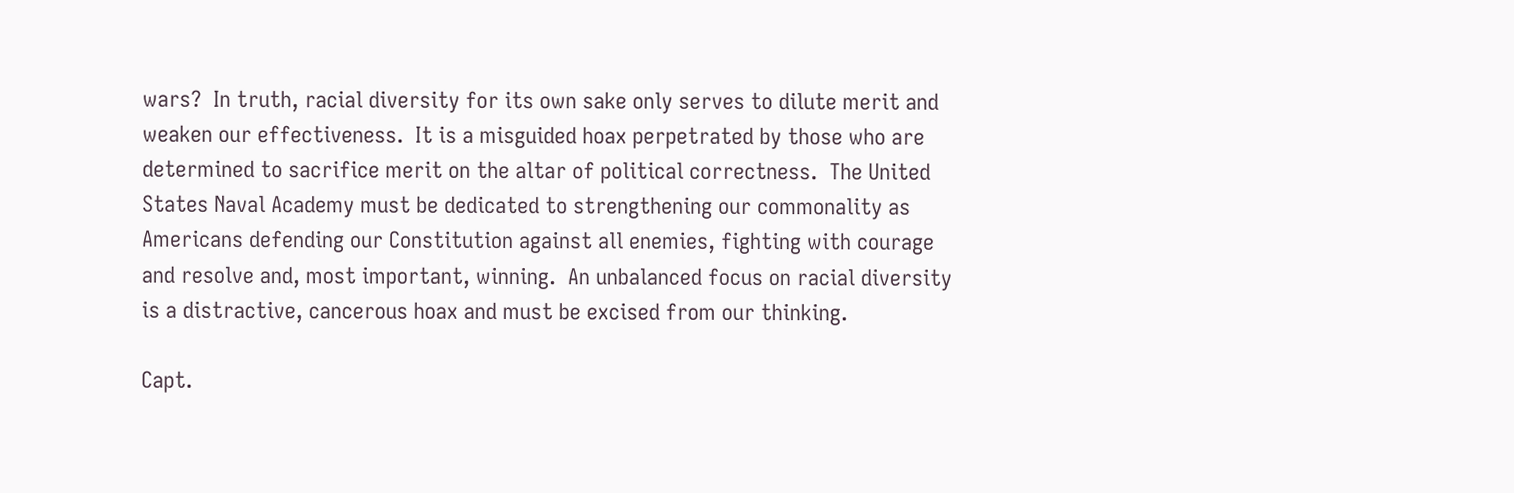wars?  In truth, racial diversity for its own sake only serves to dilute merit and weaken our effectiveness.  It is a misguided hoax perpetrated by those who are determined to sacrifice merit on the altar of political correctness.  The United States Naval Academy must be dedicated to strengthening our commonality as Americans defending our Constitution against all enemies, fighting with courage and resolve and, most important, winning.  An unbalanced focus on racial diversity is a distractive, cancerous hoax and must be excised from our thinking.

Capt.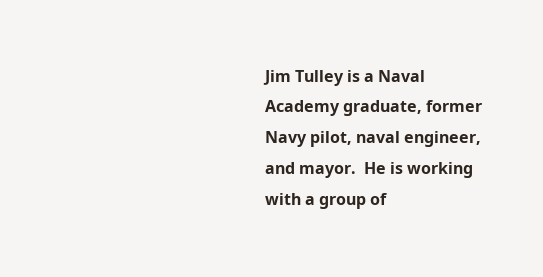Jim Tulley is a Naval Academy graduate, former Navy pilot, naval engineer, and mayor.  He is working with a group of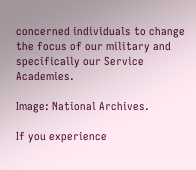concerned individuals to change the focus of our military and specifically our Service Academies.

Image: National Archives.

If you experience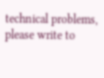technical problems, please write to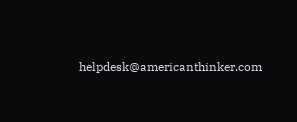helpdesk@americanthinker.com